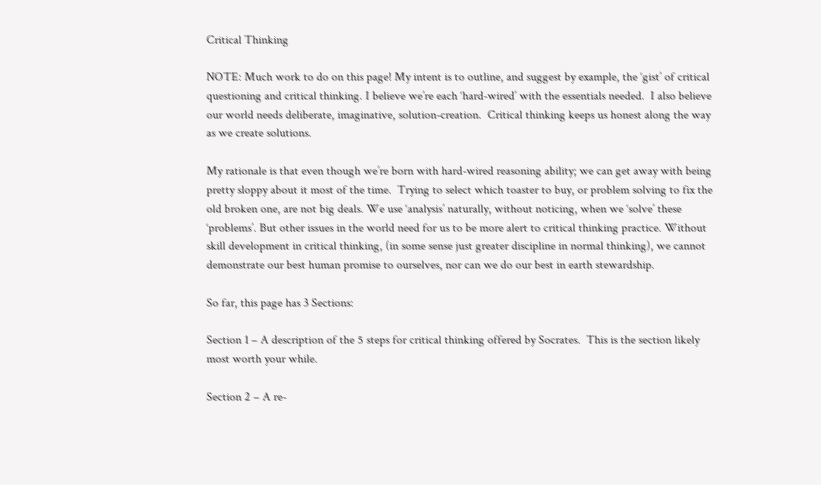Critical Thinking

NOTE: Much work to do on this page! My intent is to outline, and suggest by example, the ‘gist’ of critical questioning and critical thinking. I believe we’re each ‘hard-wired’ with the essentials needed.  I also believe our world needs deliberate, imaginative, solution-creation.  Critical thinking keeps us honest along the way as we create solutions.

My rationale is that even though we’re born with hard-wired reasoning ability; we can get away with being pretty sloppy about it most of the time.  Trying to select which toaster to buy, or problem solving to fix the old broken one, are not big deals. We use ‘analysis’ naturally, without noticing, when we ‘solve’ these ‘problems’. But other issues in the world need for us to be more alert to critical thinking practice. Without skill development in critical thinking, (in some sense just greater discipline in normal thinking), we cannot demonstrate our best human promise to ourselves, nor can we do our best in earth stewardship.

So far, this page has 3 Sections:

Section 1 – A description of the 5 steps for critical thinking offered by Socrates.  This is the section likely most worth your while.

Section 2 – A re-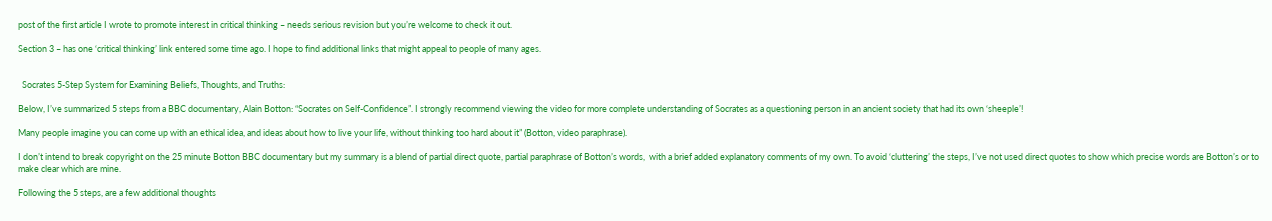post of the first article I wrote to promote interest in critical thinking – needs serious revision but you’re welcome to check it out.

Section 3 – has one ‘critical thinking’ link entered some time ago. I hope to find additional links that might appeal to people of many ages.


  Socrates 5-Step System for Examining Beliefs, Thoughts, and Truths:

Below, I’ve summarized 5 steps from a BBC documentary, Alain Botton: “Socrates on Self-Confidence”. I strongly recommend viewing the video for more complete understanding of Socrates as a questioning person in an ancient society that had its own ‘sheeple’!

Many people imagine you can come up with an ethical idea, and ideas about how to live your life, without thinking too hard about it” (Botton, video paraphrase).

I don’t intend to break copyright on the 25 minute Botton BBC documentary but my summary is a blend of partial direct quote, partial paraphrase of Botton’s words,  with a brief added explanatory comments of my own. To avoid ‘cluttering’ the steps, I’ve not used direct quotes to show which precise words are Botton’s or to make clear which are mine.

Following the 5 steps, are a few additional thoughts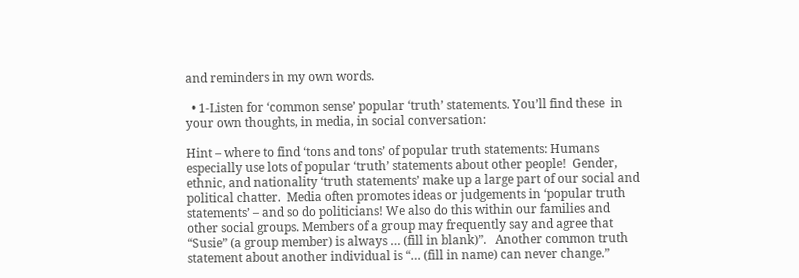and reminders in my own words.

  • 1-Listen for ‘common sense’ popular ‘truth’ statements. You’ll find these  in your own thoughts, in media, in social conversation:

Hint – where to find ‘tons and tons’ of popular truth statements: Humans especially use lots of popular ‘truth’ statements about other people!  Gender, ethnic, and nationality ‘truth statements’ make up a large part of our social and political chatter.  Media often promotes ideas or judgements in ‘popular truth statements’ – and so do politicians! We also do this within our families and other social groups. Members of a group may frequently say and agree that “Susie” (a group member) is always … (fill in blank)”.   Another common truth statement about another individual is “… (fill in name) can never change.”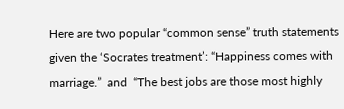Here are two popular “common sense” truth statements given the ‘Socrates treatment’: “Happiness comes with marriage.”  and  “The best jobs are those most highly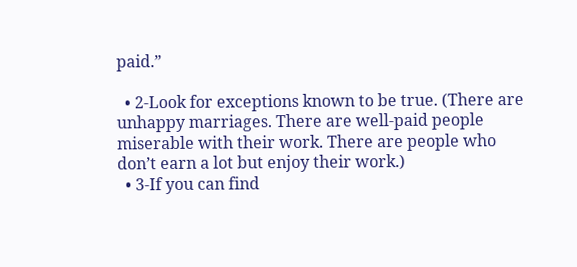paid.”

  • 2-Look for exceptions known to be true. (There are unhappy marriages. There are well-paid people miserable with their work. There are people who don’t earn a lot but enjoy their work.)
  • 3-If you can find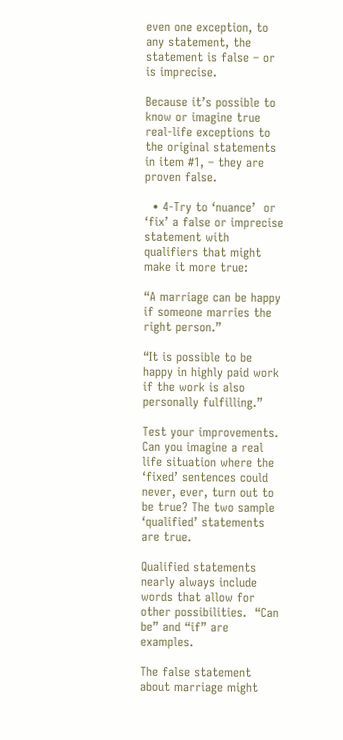even one exception, to any statement, the statement is false – or is imprecise.

Because it’s possible to know or imagine true real-life exceptions to the original statements in item #1, – they are proven false.

  • 4-Try to ‘nuance’  or ‘fix’ a false or imprecise statement with qualifiers that might make it more true:

“A marriage can be happy if someone marries the right person.”

“It is possible to be happy in highly paid work if the work is also personally fulfilling.”

Test your improvements. Can you imagine a real life situation where the ‘fixed’ sentences could never, ever, turn out to be true? The two sample ‘qualified’ statements are true.

Qualified statements nearly always include words that allow for other possibilities.  “Can be” and “if” are examples.

The false statement about marriage might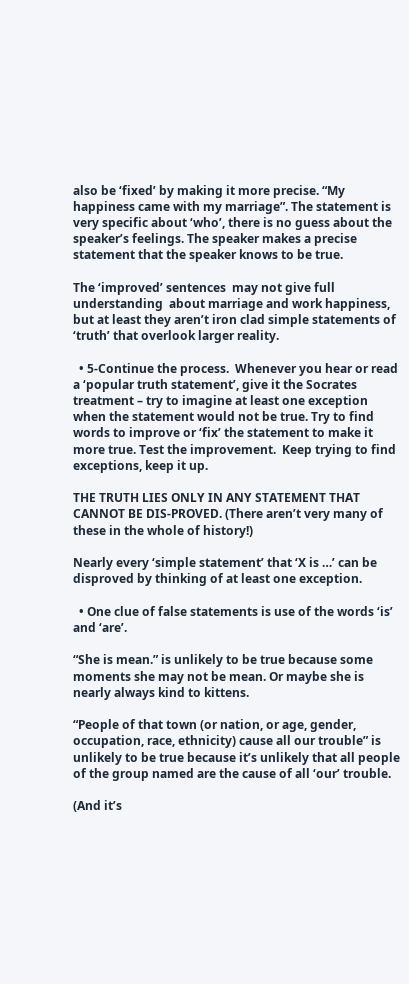also be ‘fixed’ by making it more precise. “My happiness came with my marriage”. The statement is very specific about ‘who’, there is no guess about the speaker’s feelings. The speaker makes a precise statement that the speaker knows to be true.

The ‘improved’ sentences  may not give full understanding  about marriage and work happiness, but at least they aren’t iron clad simple statements of ‘truth’ that overlook larger reality.

  • 5-Continue the process.  Whenever you hear or read a ‘popular truth statement’, give it the Socrates treatment – try to imagine at least one exception when the statement would not be true. Try to find words to improve or ‘fix’ the statement to make it more true. Test the improvement.  Keep trying to find exceptions, keep it up.

THE TRUTH LIES ONLY IN ANY STATEMENT THAT CANNOT BE DIS-PROVED. (There aren’t very many of these in the whole of history!)

Nearly every ‘simple statement’ that ‘X is …’ can be disproved by thinking of at least one exception.

  • One clue of false statements is use of the words ‘is’ and ‘are’.

“She is mean.” is unlikely to be true because some moments she may not be mean. Or maybe she is nearly always kind to kittens.

“People of that town (or nation, or age, gender, occupation, race, ethnicity) cause all our trouble” is unlikely to be true because it’s unlikely that all people of the group named are the cause of all ‘our’ trouble.

(And it’s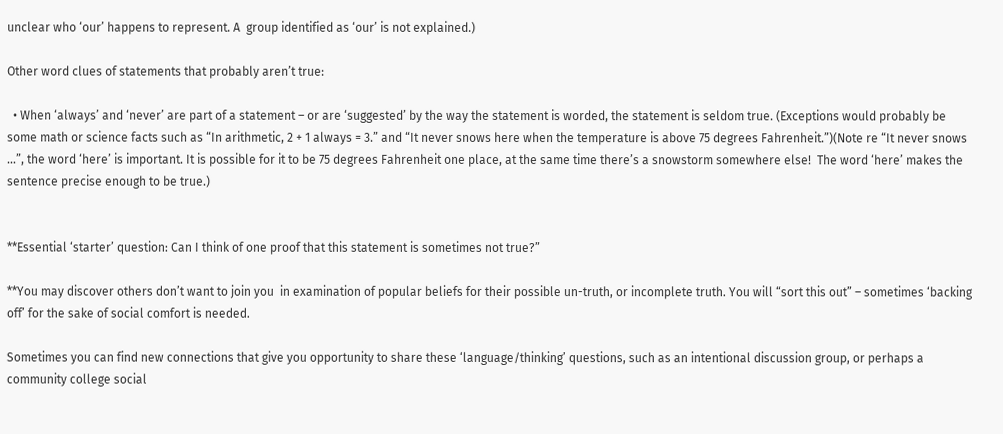unclear who ‘our’ happens to represent. A  group identified as ‘our’ is not explained.)

Other word clues of statements that probably aren’t true:

  • When ‘always’ and ‘never’ are part of a statement – or are ‘suggested’ by the way the statement is worded, the statement is seldom true. (Exceptions would probably be some math or science facts such as “In arithmetic, 2 + 1 always = 3.” and “It never snows here when the temperature is above 75 degrees Fahrenheit.”)(Note re “It never snows …”, the word ‘here’ is important. It is possible for it to be 75 degrees Fahrenheit one place, at the same time there’s a snowstorm somewhere else!  The word ‘here’ makes the sentence precise enough to be true.)


**Essential ‘starter’ question: Can I think of one proof that this statement is sometimes not true?”

**You may discover others don’t want to join you  in examination of popular beliefs for their possible un-truth, or incomplete truth. You will “sort this out” – sometimes ‘backing off’ for the sake of social comfort is needed.

Sometimes you can find new connections that give you opportunity to share these ‘language/thinking’ questions, such as an intentional discussion group, or perhaps a community college social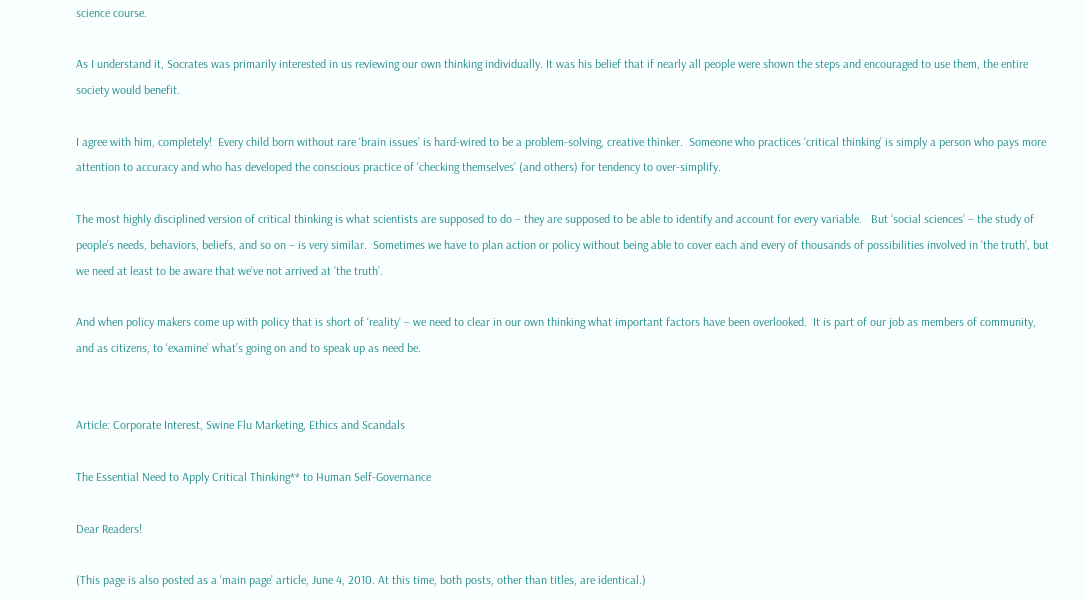science course.

As I understand it, Socrates was primarily interested in us reviewing our own thinking individually. It was his belief that if nearly all people were shown the steps and encouraged to use them, the entire society would benefit.

I agree with him, completely!  Every child born without rare ‘brain issues’ is hard-wired to be a problem-solving, creative thinker.  Someone who practices ‘critical thinking’ is simply a person who pays more attention to accuracy and who has developed the conscious practice of ‘checking themselves’ (and others) for tendency to over-simplify.

The most highly disciplined version of critical thinking is what scientists are supposed to do – they are supposed to be able to identify and account for every variable.   But ‘social sciences’ – the study of people’s needs, behaviors, beliefs, and so on – is very similar.  Sometimes we have to plan action or policy without being able to cover each and every of thousands of possibilities involved in ‘the truth’, but we need at least to be aware that we’ve not arrived at ‘the truth’.

And when policy makers come up with policy that is short of ‘reality’ – we need to clear in our own thinking what important factors have been overlooked.  It is part of our job as members of community, and as citizens, to ‘examine’ what’s going on and to speak up as need be.


Article: Corporate Interest, Swine Flu Marketing, Ethics and Scandals

The Essential Need to Apply Critical Thinking** to Human Self-Governance

Dear Readers!

(This page is also posted as a ‘main page’ article, June 4, 2010. At this time, both posts, other than titles, are identical.)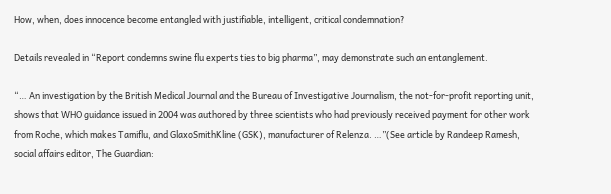How, when, does innocence become entangled with justifiable, intelligent, critical condemnation?

Details revealed in “Report condemns swine flu experts ties to big pharma”, may demonstrate such an entanglement.

“… An investigation by the British Medical Journal and the Bureau of Investigative Journalism, the not-for-profit reporting unit, shows that WHO guidance issued in 2004 was authored by three scientists who had previously received payment for other work from Roche, which makes Tamiflu, and GlaxoSmithKline (GSK), manufacturer of Relenza. …”(See article by Randeep Ramesh, social affairs editor, The Guardian: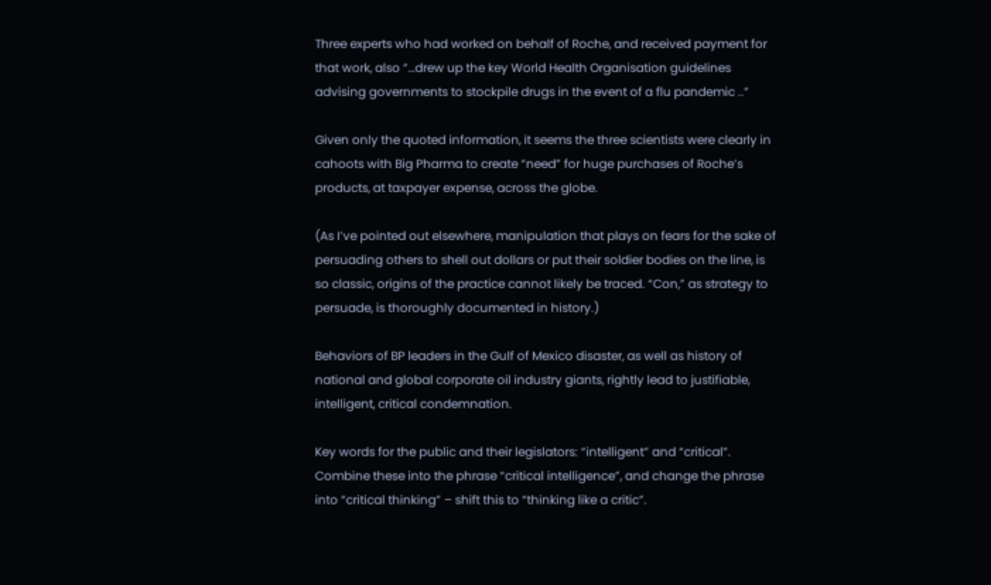Three experts who had worked on behalf of Roche, and received payment for that work, also “…drew up the key World Health Organisation guidelines advising governments to stockpile drugs in the event of a flu pandemic ..”

Given only the quoted information, it seems the three scientists were clearly in cahoots with Big Pharma to create “need” for huge purchases of Roche’s products, at taxpayer expense, across the globe.

(As I’ve pointed out elsewhere, manipulation that plays on fears for the sake of persuading others to shell out dollars or put their soldier bodies on the line, is so classic, origins of the practice cannot likely be traced. “Con,” as strategy to persuade, is thoroughly documented in history.)

Behaviors of BP leaders in the Gulf of Mexico disaster, as well as history of national and global corporate oil industry giants, rightly lead to justifiable, intelligent, critical condemnation.

Key words for the public and their legislators: “intelligent” and “critical”. Combine these into the phrase “critical intelligence”, and change the phrase into “critical thinking” – shift this to “thinking like a critic”.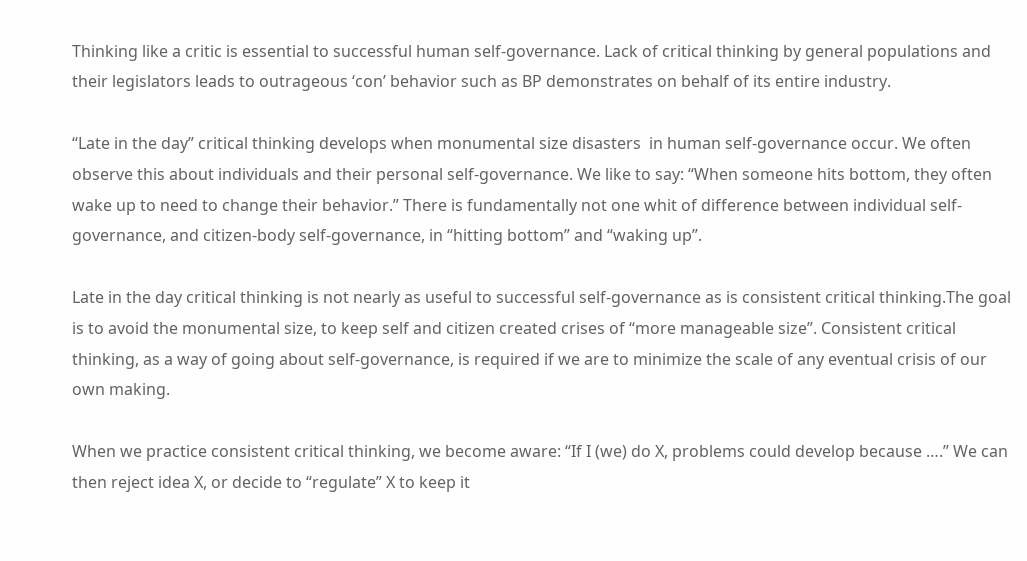Thinking like a critic is essential to successful human self-governance. Lack of critical thinking by general populations and their legislators leads to outrageous ‘con’ behavior such as BP demonstrates on behalf of its entire industry.

“Late in the day” critical thinking develops when monumental size disasters  in human self-governance occur. We often observe this about individuals and their personal self-governance. We like to say: “When someone hits bottom, they often wake up to need to change their behavior.” There is fundamentally not one whit of difference between individual self-governance, and citizen-body self-governance, in “hitting bottom” and “waking up”.

Late in the day critical thinking is not nearly as useful to successful self-governance as is consistent critical thinking.The goal is to avoid the monumental size, to keep self and citizen created crises of “more manageable size”. Consistent critical thinking, as a way of going about self-governance, is required if we are to minimize the scale of any eventual crisis of our own making.

When we practice consistent critical thinking, we become aware: “If I (we) do X, problems could develop because ….” We can then reject idea X, or decide to “regulate” X to keep it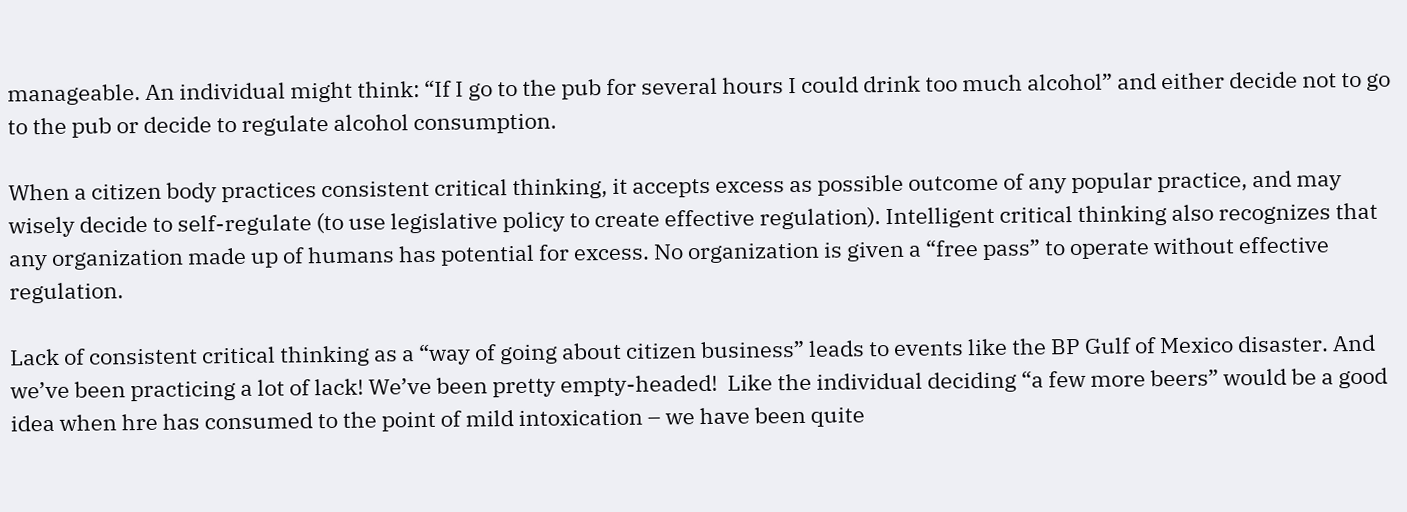manageable. An individual might think: “If I go to the pub for several hours I could drink too much alcohol” and either decide not to go to the pub or decide to regulate alcohol consumption.

When a citizen body practices consistent critical thinking, it accepts excess as possible outcome of any popular practice, and may wisely decide to self-regulate (to use legislative policy to create effective regulation). Intelligent critical thinking also recognizes that any organization made up of humans has potential for excess. No organization is given a “free pass” to operate without effective regulation.

Lack of consistent critical thinking as a “way of going about citizen business” leads to events like the BP Gulf of Mexico disaster. And we’ve been practicing a lot of lack! We’ve been pretty empty-headed!  Like the individual deciding “a few more beers” would be a good idea when hre has consumed to the point of mild intoxication – we have been quite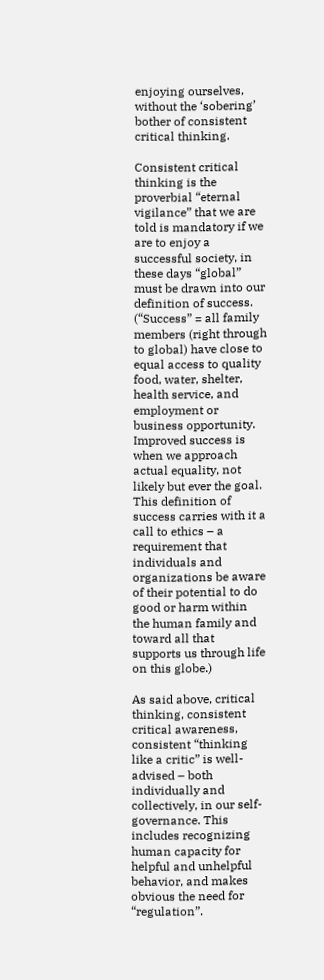enjoying ourselves, without the ‘sobering’ bother of consistent critical thinking.

Consistent critical thinking is the proverbial “eternal vigilance” that we are told is mandatory if we are to enjoy a successful society, in these days “global” must be drawn into our definition of success. (“Success” = all family members (right through to global) have close to equal access to quality food, water, shelter, health service, and employment or business opportunity. Improved success is when we approach actual equality, not likely but ever the goal. This definition of success carries with it a call to ethics – a requirement that individuals and organizations be aware of their potential to do good or harm within the human family and toward all that supports us through life on this globe.)

As said above, critical thinking, consistent critical awareness, consistent “thinking like a critic” is well-advised – both individually and collectively, in our self-governance. This includes recognizing human capacity for helpful and unhelpful behavior, and makes obvious the need for “regulation”.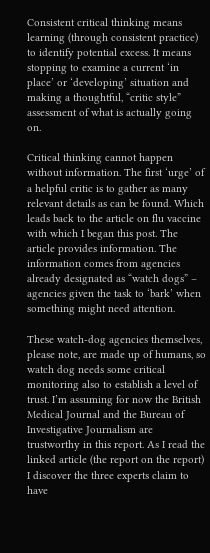Consistent critical thinking means learning (through consistent practice) to identify potential excess. It means stopping to examine a current ‘in place’ or ‘developing’ situation and making a thoughtful, “critic style” assessment of what is actually going on.

Critical thinking cannot happen without information. The first ‘urge’ of a helpful critic is to gather as many relevant details as can be found. Which leads back to the article on flu vaccine with which I began this post. The article provides information. The information comes from agencies already designated as “watch dogs” – agencies given the task to ‘bark’ when something might need attention.

These watch-dog agencies themselves, please note, are made up of humans, so watch dog needs some critical monitoring also to establish a level of trust. I’m assuming for now the British Medical Journal and the Bureau of Investigative Journalism are trustworthy in this report. As I read the linked article (the report on the report) I discover the three experts claim to have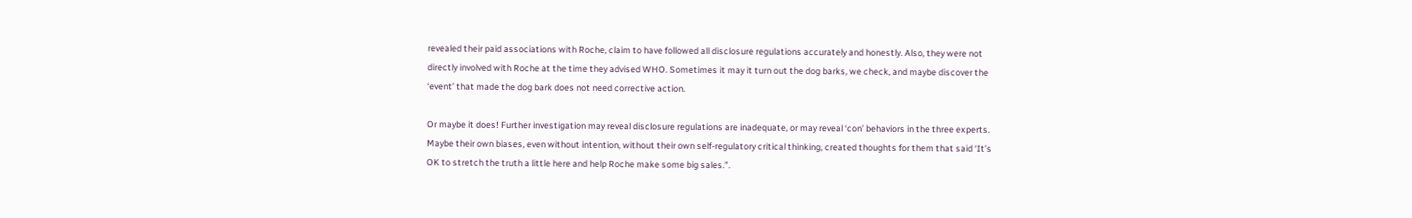revealed their paid associations with Roche, claim to have followed all disclosure regulations accurately and honestly. Also, they were not directly involved with Roche at the time they advised WHO. Sometimes it may it turn out the dog barks, we check, and maybe discover the ‘event’ that made the dog bark does not need corrective action.

Or maybe it does! Further investigation may reveal disclosure regulations are inadequate, or may reveal ‘con’ behaviors in the three experts. Maybe their own biases, even without intention, without their own self-regulatory critical thinking, created thoughts for them that said ‘It’s OK to stretch the truth a little here and help Roche make some big sales.”.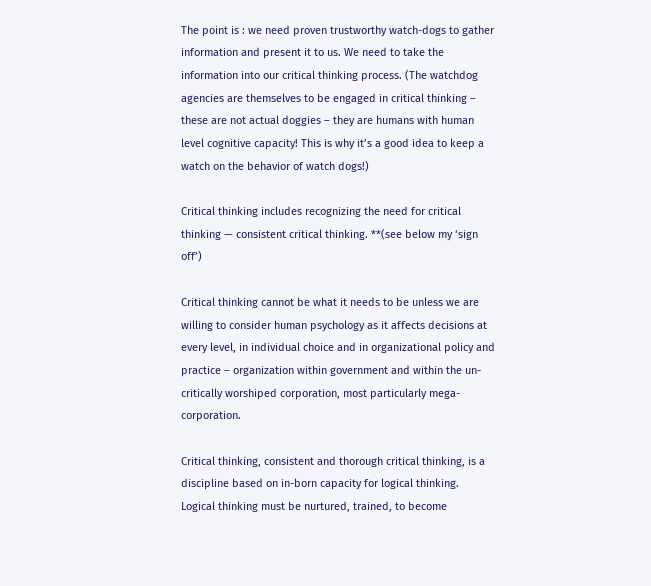The point is : we need proven trustworthy watch-dogs to gather information and present it to us. We need to take the information into our critical thinking process. (The watchdog agencies are themselves to be engaged in critical thinking – these are not actual doggies – they are humans with human level cognitive capacity! This is why it’s a good idea to keep a watch on the behavior of watch dogs!)

Critical thinking includes recognizing the need for critical thinking — consistent critical thinking. **(see below my ‘sign off’)

Critical thinking cannot be what it needs to be unless we are willing to consider human psychology as it affects decisions at every level, in individual choice and in organizational policy and practice – organization within government and within the un-critically worshiped corporation, most particularly mega-corporation.

Critical thinking, consistent and thorough critical thinking, is a discipline based on in-born capacity for logical thinking. Logical thinking must be nurtured, trained, to become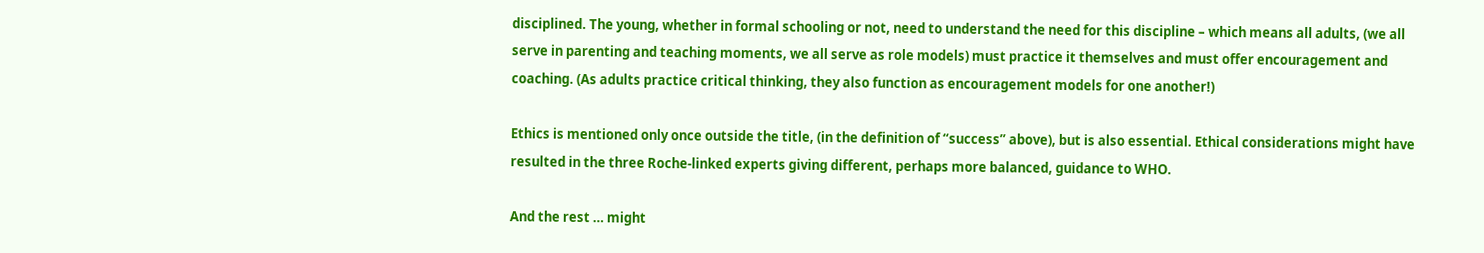disciplined. The young, whether in formal schooling or not, need to understand the need for this discipline – which means all adults, (we all serve in parenting and teaching moments, we all serve as role models) must practice it themselves and must offer encouragement and coaching. (As adults practice critical thinking, they also function as encouragement models for one another!)

Ethics is mentioned only once outside the title, (in the definition of “success” above), but is also essential. Ethical considerations might have resulted in the three Roche-linked experts giving different, perhaps more balanced, guidance to WHO.

And the rest … might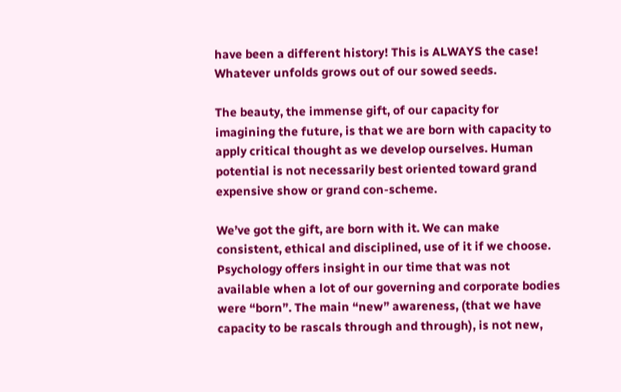have been a different history! This is ALWAYS the case! Whatever unfolds grows out of our sowed seeds.

The beauty, the immense gift, of our capacity for imagining the future, is that we are born with capacity to apply critical thought as we develop ourselves. Human potential is not necessarily best oriented toward grand expensive show or grand con-scheme.

We’ve got the gift, are born with it. We can make consistent, ethical and disciplined, use of it if we choose. Psychology offers insight in our time that was not available when a lot of our governing and corporate bodies were “born”. The main “new” awareness, (that we have capacity to be rascals through and through), is not new,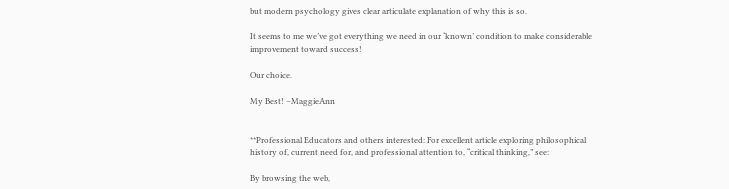but modern psychology gives clear articulate explanation of why this is so.

It seems to me we’ve got everything we need in our ‘known’ condition to make considerable improvement toward success!

Our choice.

My Best! –MaggieAnn


**Professional Educators and others interested: For excellent article exploring philosophical history of, current need for, and professional attention to, “critical thinking,” see:

By browsing the web,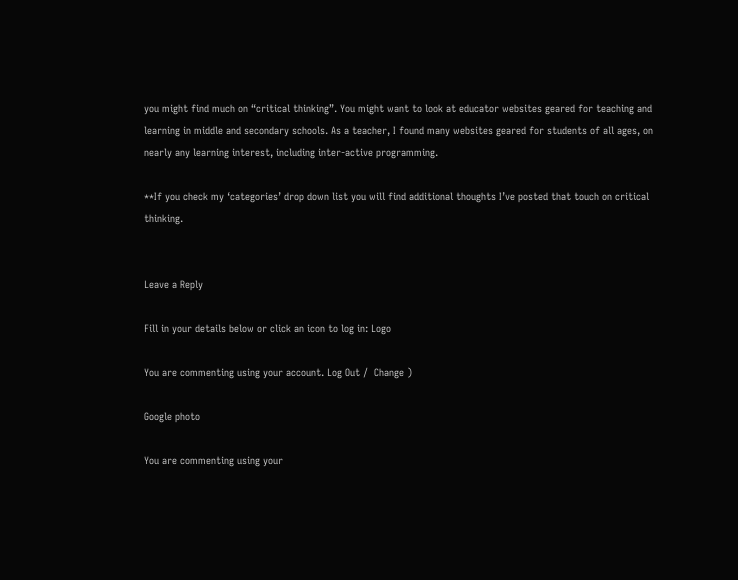you might find much on “critical thinking”. You might want to look at educator websites geared for teaching and learning in middle and secondary schools. As a teacher, I found many websites geared for students of all ages, on nearly any learning interest, including inter-active programming.

**If you check my ‘categories’ drop down list you will find additional thoughts I’ve posted that touch on critical thinking.


Leave a Reply

Fill in your details below or click an icon to log in: Logo

You are commenting using your account. Log Out /  Change )

Google photo

You are commenting using your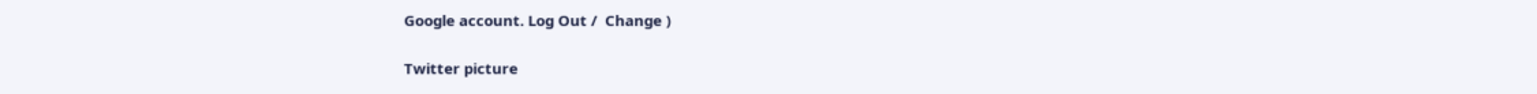Google account. Log Out /  Change )

Twitter picture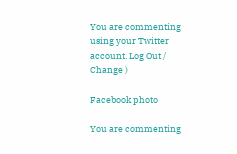You are commenting using your Twitter account. Log Out /  Change )

Facebook photo

You are commenting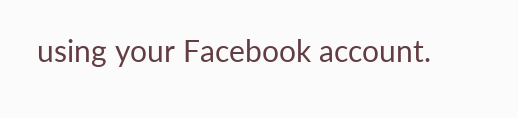using your Facebook account.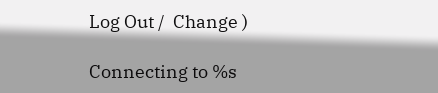Log Out /  Change )

Connecting to %s